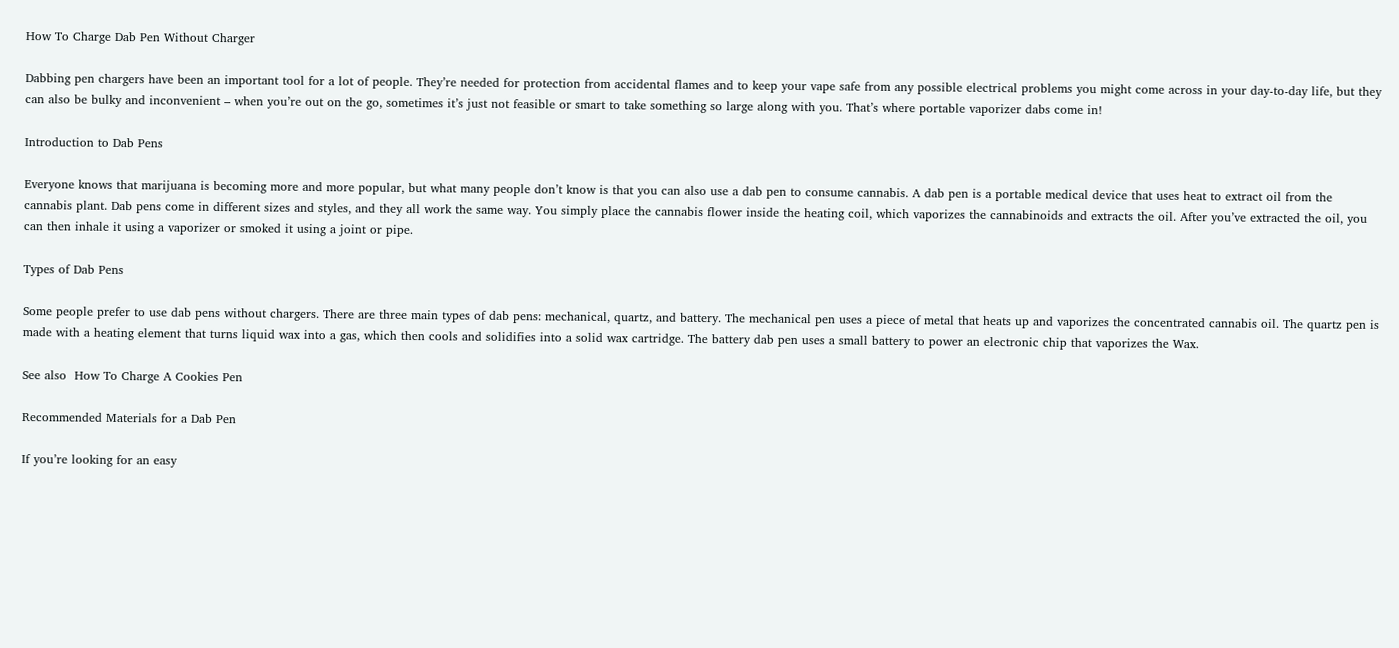How To Charge Dab Pen Without Charger

Dabbing pen chargers have been an important tool for a lot of people. They’re needed for protection from accidental flames and to keep your vape safe from any possible electrical problems you might come across in your day-to-day life, but they can also be bulky and inconvenient – when you’re out on the go, sometimes it’s just not feasible or smart to take something so large along with you. That’s where portable vaporizer dabs come in!

Introduction to Dab Pens

Everyone knows that marijuana is becoming more and more popular, but what many people don’t know is that you can also use a dab pen to consume cannabis. A dab pen is a portable medical device that uses heat to extract oil from the cannabis plant. Dab pens come in different sizes and styles, and they all work the same way. You simply place the cannabis flower inside the heating coil, which vaporizes the cannabinoids and extracts the oil. After you’ve extracted the oil, you can then inhale it using a vaporizer or smoked it using a joint or pipe.

Types of Dab Pens

Some people prefer to use dab pens without chargers. There are three main types of dab pens: mechanical, quartz, and battery. The mechanical pen uses a piece of metal that heats up and vaporizes the concentrated cannabis oil. The quartz pen is made with a heating element that turns liquid wax into a gas, which then cools and solidifies into a solid wax cartridge. The battery dab pen uses a small battery to power an electronic chip that vaporizes the Wax.

See also  How To Charge A Cookies Pen

Recommended Materials for a Dab Pen

If you’re looking for an easy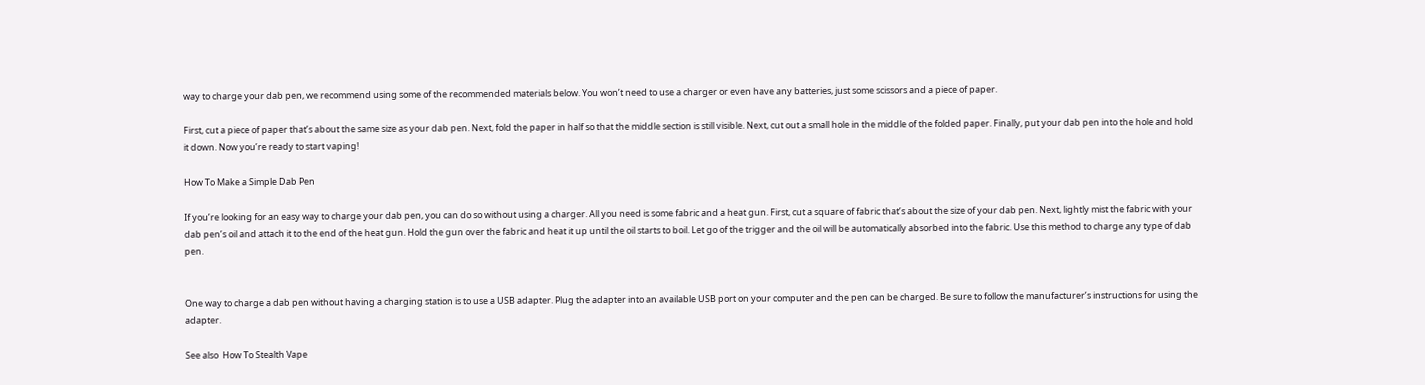way to charge your dab pen, we recommend using some of the recommended materials below. You won’t need to use a charger or even have any batteries, just some scissors and a piece of paper.

First, cut a piece of paper that’s about the same size as your dab pen. Next, fold the paper in half so that the middle section is still visible. Next, cut out a small hole in the middle of the folded paper. Finally, put your dab pen into the hole and hold it down. Now you’re ready to start vaping!

How To Make a Simple Dab Pen

If you’re looking for an easy way to charge your dab pen, you can do so without using a charger. All you need is some fabric and a heat gun. First, cut a square of fabric that’s about the size of your dab pen. Next, lightly mist the fabric with your dab pen’s oil and attach it to the end of the heat gun. Hold the gun over the fabric and heat it up until the oil starts to boil. Let go of the trigger and the oil will be automatically absorbed into the fabric. Use this method to charge any type of dab pen.


One way to charge a dab pen without having a charging station is to use a USB adapter. Plug the adapter into an available USB port on your computer and the pen can be charged. Be sure to follow the manufacturer’s instructions for using the adapter.

See also  How To Stealth Vape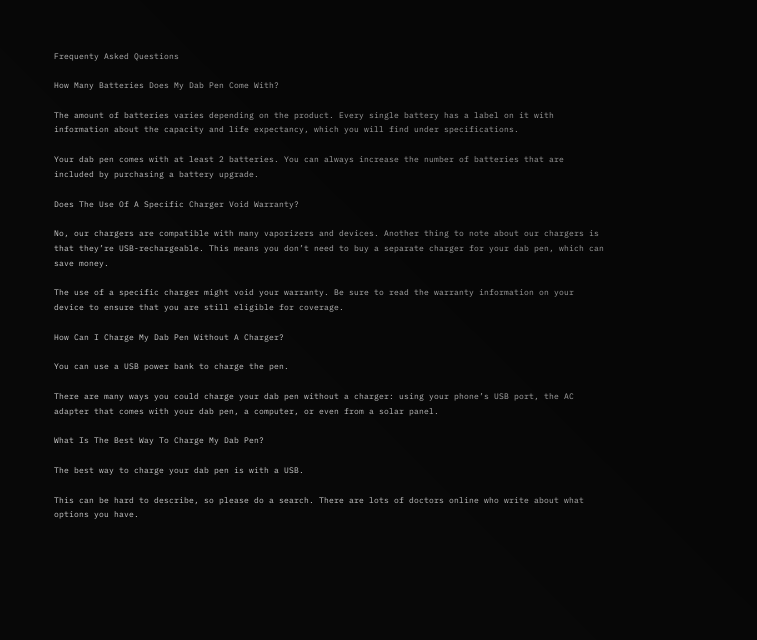Frequenty Asked Questions

How Many Batteries Does My Dab Pen Come With?

The amount of batteries varies depending on the product. Every single battery has a label on it with information about the capacity and life expectancy, which you will find under specifications.

Your dab pen comes with at least 2 batteries. You can always increase the number of batteries that are included by purchasing a battery upgrade.

Does The Use Of A Specific Charger Void Warranty?

No, our chargers are compatible with many vaporizers and devices. Another thing to note about our chargers is that they’re USB-rechargeable. This means you don’t need to buy a separate charger for your dab pen, which can save money.

The use of a specific charger might void your warranty. Be sure to read the warranty information on your device to ensure that you are still eligible for coverage.

How Can I Charge My Dab Pen Without A Charger?

You can use a USB power bank to charge the pen.

There are many ways you could charge your dab pen without a charger: using your phone’s USB port, the AC adapter that comes with your dab pen, a computer, or even from a solar panel.

What Is The Best Way To Charge My Dab Pen?

The best way to charge your dab pen is with a USB.

This can be hard to describe, so please do a search. There are lots of doctors online who write about what options you have.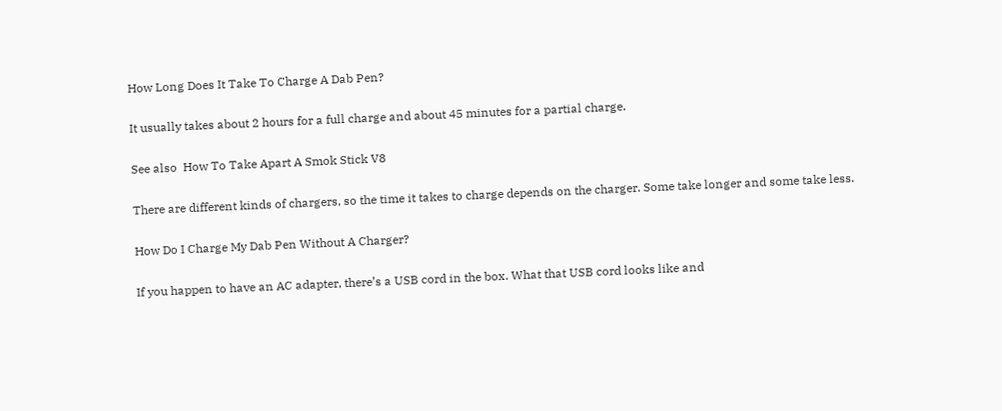How Long Does It Take To Charge A Dab Pen?

It usually takes about 2 hours for a full charge and about 45 minutes for a partial charge.

See also  How To Take Apart A Smok Stick V8

There are different kinds of chargers, so the time it takes to charge depends on the charger. Some take longer and some take less.

How Do I Charge My Dab Pen Without A Charger?

If you happen to have an AC adapter, there’s a USB cord in the box. What that USB cord looks like and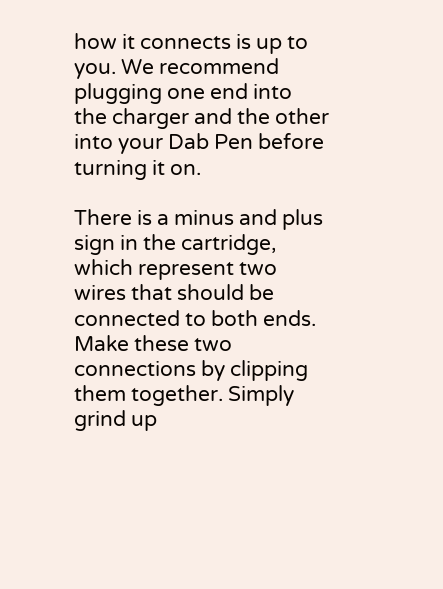how it connects is up to you. We recommend plugging one end into the charger and the other into your Dab Pen before turning it on.

There is a minus and plus sign in the cartridge, which represent two wires that should be connected to both ends. Make these two connections by clipping them together. Simply grind up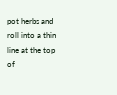pot herbs and roll into a thin line at the top of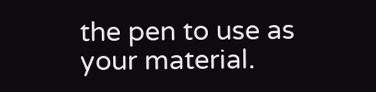the pen to use as your material.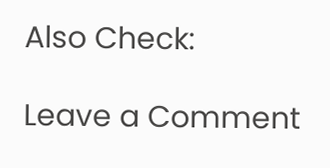Also Check:

Leave a Comment